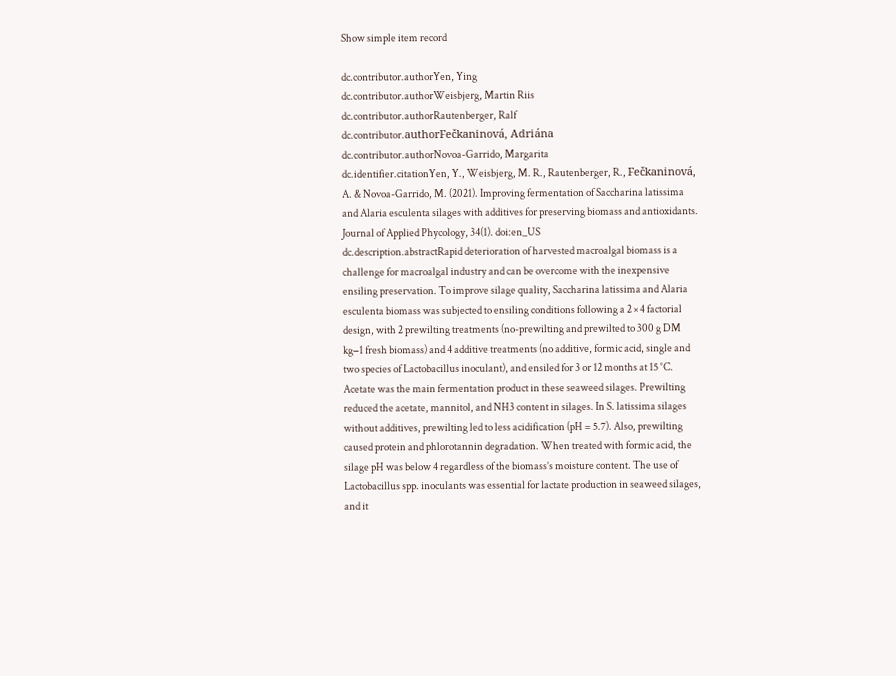Show simple item record

dc.contributor.authorYen, Ying
dc.contributor.authorWeisbjerg, Martin Riis
dc.contributor.authorRautenberger, Ralf
dc.contributor.authorFečkaninová, Adriána
dc.contributor.authorNovoa-Garrido, Margarita
dc.identifier.citationYen, Y., Weisbjerg, M. R., Rautenberger, R., Fečkaninová, A. & Novoa-Garrido, M. (2021). Improving fermentation of Saccharina latissima and Alaria esculenta silages with additives for preserving biomass and antioxidants. Journal of Applied Phycology, 34(1). doi:en_US
dc.description.abstractRapid deterioration of harvested macroalgal biomass is a challenge for macroalgal industry and can be overcome with the inexpensive ensiling preservation. To improve silage quality, Saccharina latissima and Alaria esculenta biomass was subjected to ensiling conditions following a 2 × 4 factorial design, with 2 prewilting treatments (no-prewilting and prewilted to 300 g DM kg−1 fresh biomass) and 4 additive treatments (no additive, formic acid, single and two species of Lactobacillus inoculant), and ensiled for 3 or 12 months at 15 °C. Acetate was the main fermentation product in these seaweed silages. Prewilting reduced the acetate, mannitol, and NH3 content in silages. In S. latissima silages without additives, prewilting led to less acidification (pH = 5.7). Also, prewilting caused protein and phlorotannin degradation. When treated with formic acid, the silage pH was below 4 regardless of the biomass’s moisture content. The use of Lactobacillus spp. inoculants was essential for lactate production in seaweed silages, and it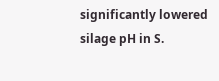significantly lowered silage pH in S.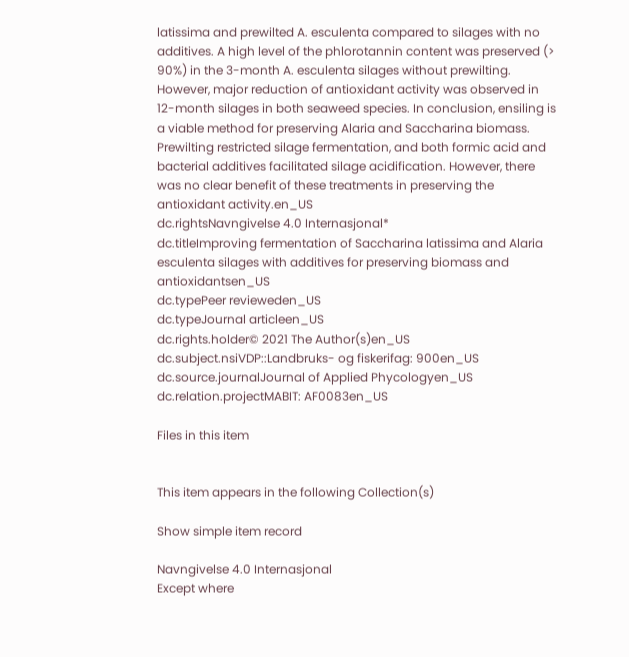latissima and prewilted A. esculenta compared to silages with no additives. A high level of the phlorotannin content was preserved (> 90%) in the 3-month A. esculenta silages without prewilting. However, major reduction of antioxidant activity was observed in 12-month silages in both seaweed species. In conclusion, ensiling is a viable method for preserving Alaria and Saccharina biomass. Prewilting restricted silage fermentation, and both formic acid and bacterial additives facilitated silage acidification. However, there was no clear benefit of these treatments in preserving the antioxidant activity.en_US
dc.rightsNavngivelse 4.0 Internasjonal*
dc.titleImproving fermentation of Saccharina latissima and Alaria esculenta silages with additives for preserving biomass and antioxidantsen_US
dc.typePeer revieweden_US
dc.typeJournal articleen_US
dc.rights.holder© 2021 The Author(s)en_US
dc.subject.nsiVDP::Landbruks- og fiskerifag: 900en_US
dc.source.journalJournal of Applied Phycologyen_US
dc.relation.projectMABIT: AF0083en_US

Files in this item


This item appears in the following Collection(s)

Show simple item record

Navngivelse 4.0 Internasjonal
Except where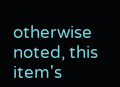otherwise noted, this item's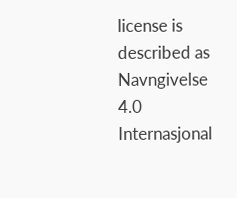license is described as Navngivelse 4.0 Internasjonal